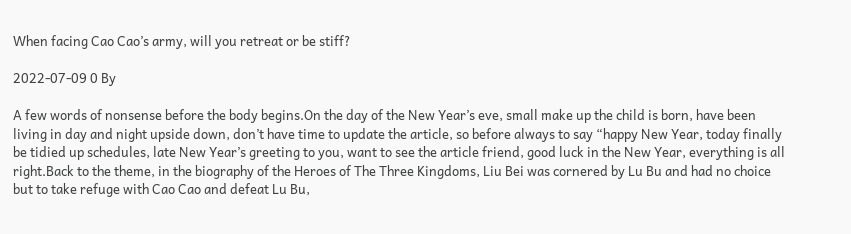When facing Cao Cao’s army, will you retreat or be stiff?

2022-07-09 0 By

A few words of nonsense before the body begins.On the day of the New Year’s eve, small make up the child is born, have been living in day and night upside down, don’t have time to update the article, so before always to say “happy New Year, today finally be tidied up schedules, late New Year’s greeting to you, want to see the article friend, good luck in the New Year, everything is all right.Back to the theme, in the biography of the Heroes of The Three Kingdoms, Liu Bei was cornered by Lu Bu and had no choice but to take refuge with Cao Cao and defeat Lu Bu,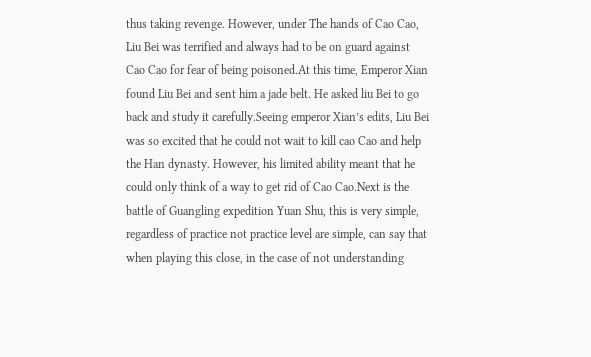thus taking revenge. However, under The hands of Cao Cao, Liu Bei was terrified and always had to be on guard against Cao Cao for fear of being poisoned.At this time, Emperor Xian found Liu Bei and sent him a jade belt. He asked liu Bei to go back and study it carefully.Seeing emperor Xian’s edits, Liu Bei was so excited that he could not wait to kill cao Cao and help the Han dynasty. However, his limited ability meant that he could only think of a way to get rid of Cao Cao.Next is the battle of Guangling expedition Yuan Shu, this is very simple, regardless of practice not practice level are simple, can say that when playing this close, in the case of not understanding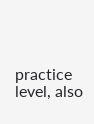practice level, also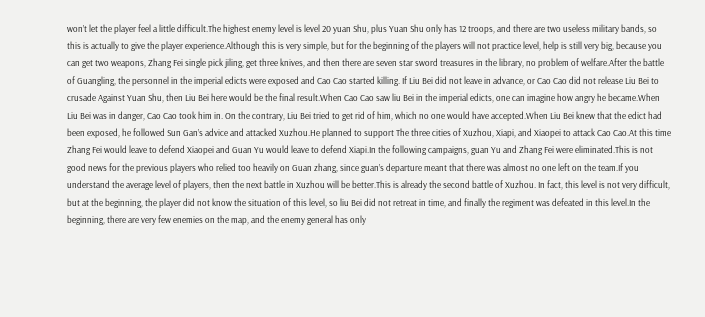won’t let the player feel a little difficult.The highest enemy level is level 20 yuan Shu, plus Yuan Shu only has 12 troops, and there are two useless military bands, so this is actually to give the player experience.Although this is very simple, but for the beginning of the players will not practice level, help is still very big, because you can get two weapons, Zhang Fei single pick jiling, get three knives, and then there are seven star sword treasures in the library, no problem of welfare.After the battle of Guangling, the personnel in the imperial edicts were exposed and Cao Cao started killing. If Liu Bei did not leave in advance, or Cao Cao did not release Liu Bei to crusade Against Yuan Shu, then Liu Bei here would be the final result.When Cao Cao saw liu Bei in the imperial edicts, one can imagine how angry he became.When Liu Bei was in danger, Cao Cao took him in. On the contrary, Liu Bei tried to get rid of him, which no one would have accepted.When Liu Bei knew that the edict had been exposed, he followed Sun Gan’s advice and attacked Xuzhou.He planned to support The three cities of Xuzhou, Xiapi, and Xiaopei to attack Cao Cao.At this time Zhang Fei would leave to defend Xiaopei and Guan Yu would leave to defend Xiapi.In the following campaigns, guan Yu and Zhang Fei were eliminated.This is not good news for the previous players who relied too heavily on Guan zhang, since guan’s departure meant that there was almost no one left on the team.If you understand the average level of players, then the next battle in Xuzhou will be better.This is already the second battle of Xuzhou. In fact, this level is not very difficult, but at the beginning, the player did not know the situation of this level, so liu Bei did not retreat in time, and finally the regiment was defeated in this level.In the beginning, there are very few enemies on the map, and the enemy general has only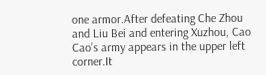one armor.After defeating Che Zhou and Liu Bei and entering Xuzhou, Cao Cao’s army appears in the upper left corner.It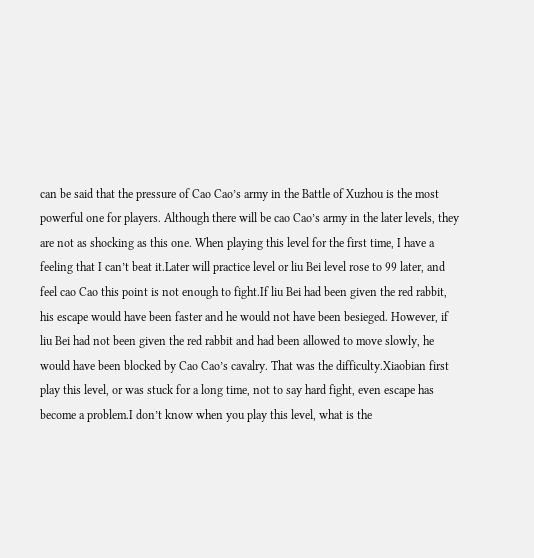can be said that the pressure of Cao Cao’s army in the Battle of Xuzhou is the most powerful one for players. Although there will be cao Cao’s army in the later levels, they are not as shocking as this one. When playing this level for the first time, I have a feeling that I can’t beat it.Later will practice level or liu Bei level rose to 99 later, and feel cao Cao this point is not enough to fight.If liu Bei had been given the red rabbit, his escape would have been faster and he would not have been besieged. However, if liu Bei had not been given the red rabbit and had been allowed to move slowly, he would have been blocked by Cao Cao’s cavalry. That was the difficulty.Xiaobian first play this level, or was stuck for a long time, not to say hard fight, even escape has become a problem.I don’t know when you play this level, what is the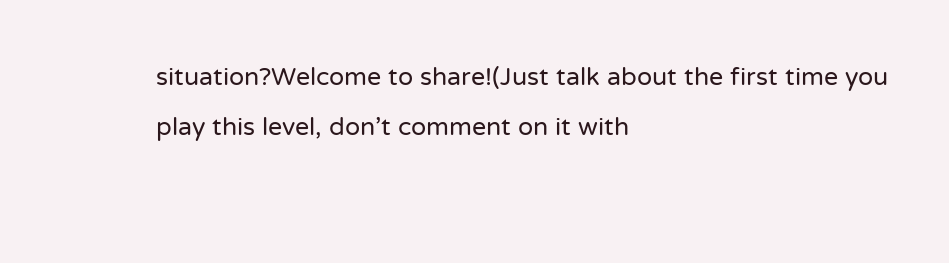situation?Welcome to share!(Just talk about the first time you play this level, don’t comment on it with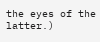the eyes of the latter.)